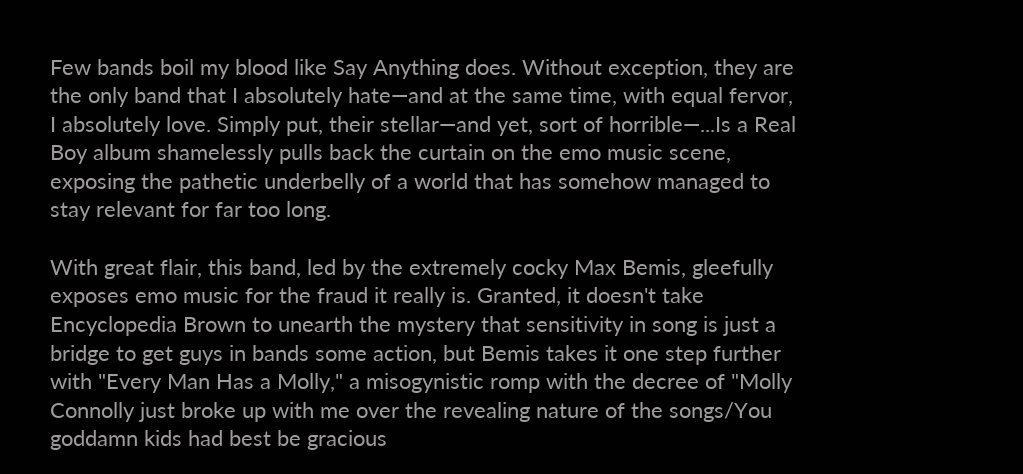Few bands boil my blood like Say Anything does. Without exception, they are the only band that I absolutely hate—and at the same time, with equal fervor, I absolutely love. Simply put, their stellar—and yet, sort of horrible—...Is a Real Boy album shamelessly pulls back the curtain on the emo music scene, exposing the pathetic underbelly of a world that has somehow managed to stay relevant for far too long.

With great flair, this band, led by the extremely cocky Max Bemis, gleefully exposes emo music for the fraud it really is. Granted, it doesn't take Encyclopedia Brown to unearth the mystery that sensitivity in song is just a bridge to get guys in bands some action, but Bemis takes it one step further with "Every Man Has a Molly," a misogynistic romp with the decree of "Molly Connolly just broke up with me over the revealing nature of the songs/You goddamn kids had best be gracious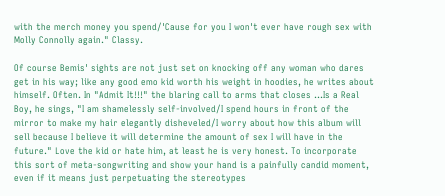with the merch money you spend/'Cause for you I won't ever have rough sex with Molly Connolly again." Classy.

Of course Bemis' sights are not just set on knocking off any woman who dares get in his way; like any good emo kid worth his weight in hoodies, he writes about himself. Often. In "Admit It!!!" the blaring call to arms that closes ...Is a Real Boy, he sings, "I am shamelessly self-involved/I spend hours in front of the mirror to make my hair elegantly disheveled/I worry about how this album will sell because I believe it will determine the amount of sex I will have in the future." Love the kid or hate him, at least he is very honest. To incorporate this sort of meta-songwriting and show your hand is a painfully candid moment, even if it means just perpetuating the stereotypes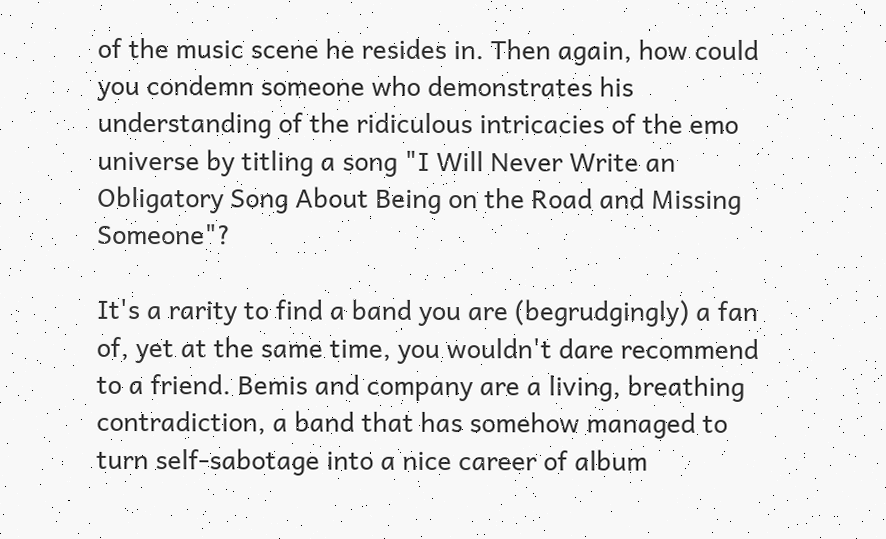of the music scene he resides in. Then again, how could you condemn someone who demonstrates his understanding of the ridiculous intricacies of the emo universe by titling a song "I Will Never Write an Obligatory Song About Being on the Road and Missing Someone"?

It's a rarity to find a band you are (begrudgingly) a fan of, yet at the same time, you wouldn't dare recommend to a friend. Bemis and company are a living, breathing contradiction, a band that has somehow managed to turn self-sabotage into a nice career of album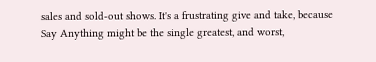sales and sold-out shows. It's a frustrating give and take, because Say Anything might be the single greatest, and worst,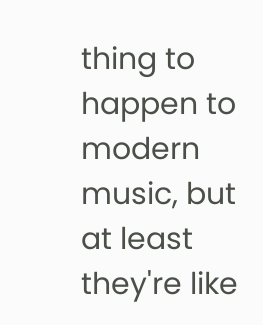thing to happen to modern music, but at least they're like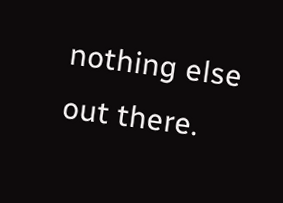nothing else out there.